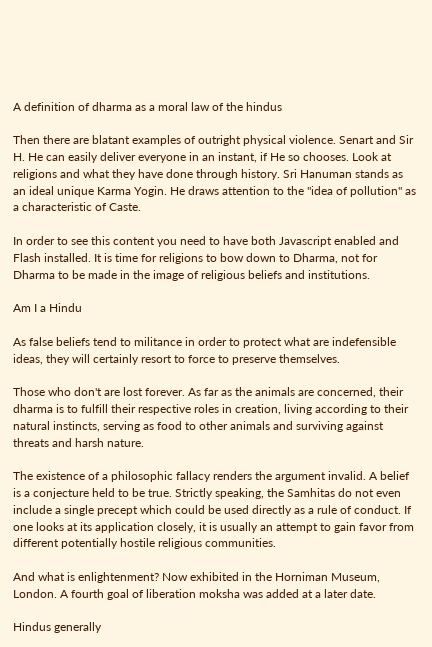A definition of dharma as a moral law of the hindus

Then there are blatant examples of outright physical violence. Senart and Sir H. He can easily deliver everyone in an instant, if He so chooses. Look at religions and what they have done through history. Sri Hanuman stands as an ideal unique Karma Yogin. He draws attention to the "idea of pollution" as a characteristic of Caste.

In order to see this content you need to have both Javascript enabled and Flash installed. It is time for religions to bow down to Dharma, not for Dharma to be made in the image of religious beliefs and institutions.

Am I a Hindu

As false beliefs tend to militance in order to protect what are indefensible ideas, they will certainly resort to force to preserve themselves.

Those who don't are lost forever. As far as the animals are concerned, their dharma is to fulfill their respective roles in creation, living according to their natural instincts, serving as food to other animals and surviving against threats and harsh nature.

The existence of a philosophic fallacy renders the argument invalid. A belief is a conjecture held to be true. Strictly speaking, the Samhitas do not even include a single precept which could be used directly as a rule of conduct. If one looks at its application closely, it is usually an attempt to gain favor from different potentially hostile religious communities.

And what is enlightenment? Now exhibited in the Horniman Museum, London. A fourth goal of liberation moksha was added at a later date.

Hindus generally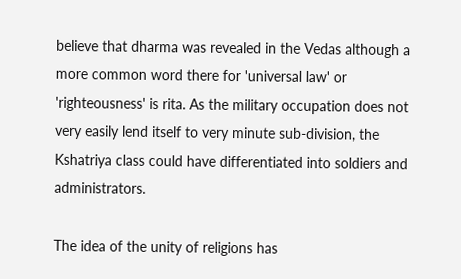believe that dharma was revealed in the Vedas although a more common word there for 'universal law' or 'righteousness' is rita. As the military occupation does not very easily lend itself to very minute sub-division, the Kshatriya class could have differentiated into soldiers and administrators.

The idea of the unity of religions has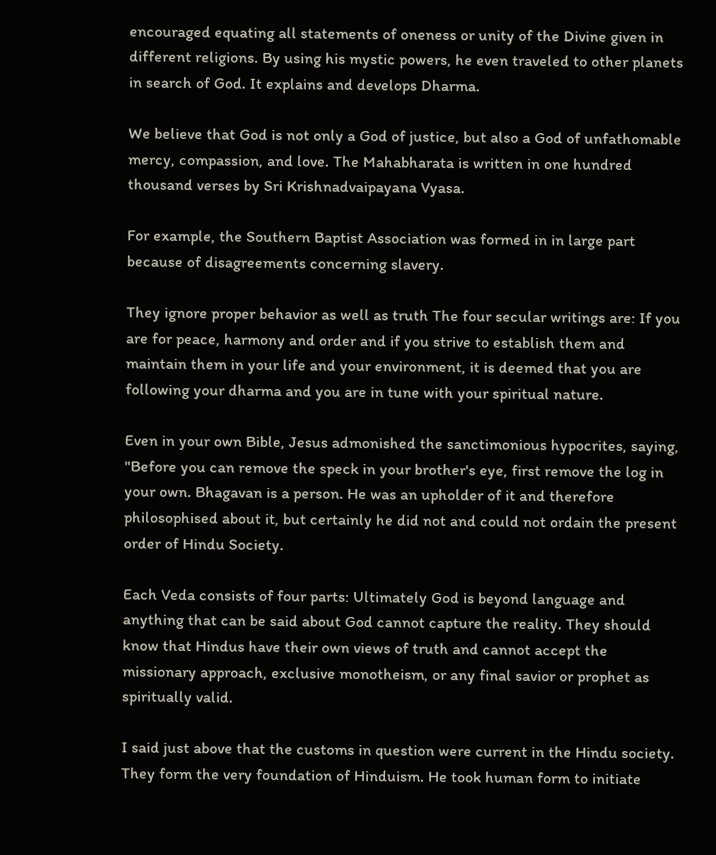encouraged equating all statements of oneness or unity of the Divine given in different religions. By using his mystic powers, he even traveled to other planets in search of God. It explains and develops Dharma.

We believe that God is not only a God of justice, but also a God of unfathomable mercy, compassion, and love. The Mahabharata is written in one hundred thousand verses by Sri Krishnadvaipayana Vyasa.

For example, the Southern Baptist Association was formed in in large part because of disagreements concerning slavery.

They ignore proper behavior as well as truth The four secular writings are: If you are for peace, harmony and order and if you strive to establish them and maintain them in your life and your environment, it is deemed that you are following your dharma and you are in tune with your spiritual nature.

Even in your own Bible, Jesus admonished the sanctimonious hypocrites, saying, "Before you can remove the speck in your brother's eye, first remove the log in your own. Bhagavan is a person. He was an upholder of it and therefore philosophised about it, but certainly he did not and could not ordain the present order of Hindu Society.

Each Veda consists of four parts: Ultimately God is beyond language and anything that can be said about God cannot capture the reality. They should know that Hindus have their own views of truth and cannot accept the missionary approach, exclusive monotheism, or any final savior or prophet as spiritually valid.

I said just above that the customs in question were current in the Hindu society. They form the very foundation of Hinduism. He took human form to initiate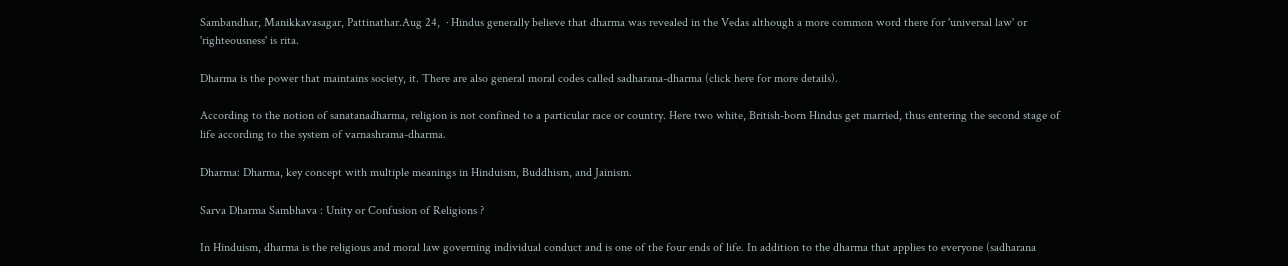Sambandhar, Manikkavasagar, Pattinathar.Aug 24,  · Hindus generally believe that dharma was revealed in the Vedas although a more common word there for 'universal law' or 'righteousness' is rita.

Dharma is the power that maintains society, it. There are also general moral codes called sadharana-dharma (click here for more details).

According to the notion of sanatanadharma, religion is not confined to a particular race or country. Here two white, British-born Hindus get married, thus entering the second stage of life according to the system of varnashrama-dharma.

Dharma: Dharma, key concept with multiple meanings in Hinduism, Buddhism, and Jainism.

Sarva Dharma Sambhava : Unity or Confusion of Religions ?

In Hinduism, dharma is the religious and moral law governing individual conduct and is one of the four ends of life. In addition to the dharma that applies to everyone (sadharana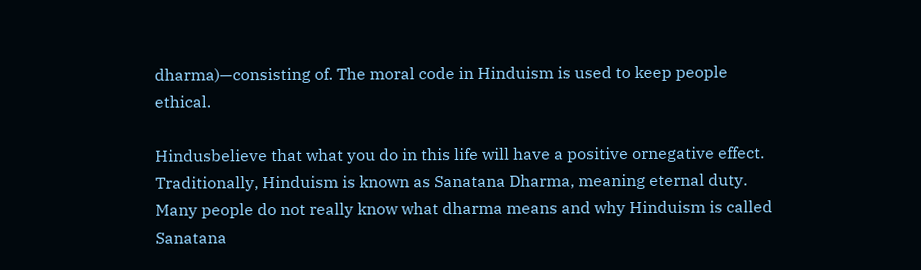dharma)—consisting of. The moral code in Hinduism is used to keep people ethical.

Hindusbelieve that what you do in this life will have a positive ornegative effect. Traditionally, Hinduism is known as Sanatana Dharma, meaning eternal duty. Many people do not really know what dharma means and why Hinduism is called Sanatana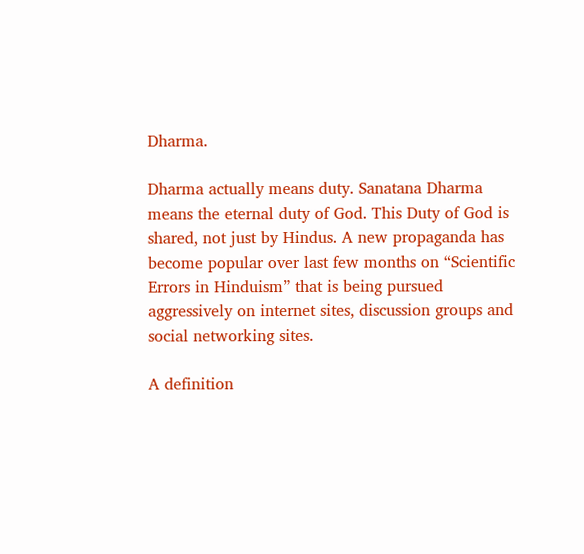Dharma.

Dharma actually means duty. Sanatana Dharma means the eternal duty of God. This Duty of God is shared, not just by Hindus. A new propaganda has become popular over last few months on “Scientific Errors in Hinduism” that is being pursued aggressively on internet sites, discussion groups and social networking sites.

A definition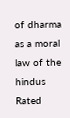of dharma as a moral law of the hindus
Rated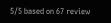5/5 based on 67 review